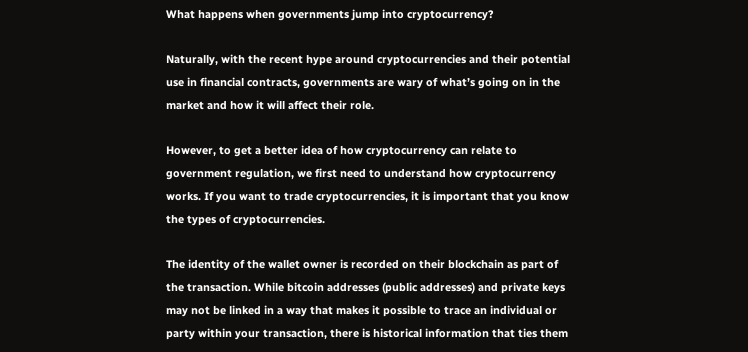What happens when governments jump into cryptocurrency?

Naturally, with the recent hype around cryptocurrencies and their potential use in financial contracts, governments are wary of what’s going on in the market and how it will affect their role.

However, to get a better idea of how cryptocurrency can relate to government regulation, we first need to understand how cryptocurrency works. If you want to trade cryptocurrencies, it is important that you know the types of cryptocurrencies.

The identity of the wallet owner is recorded on their blockchain as part of the transaction. While bitcoin addresses (public addresses) and private keys may not be linked in a way that makes it possible to trace an individual or party within your transaction, there is historical information that ties them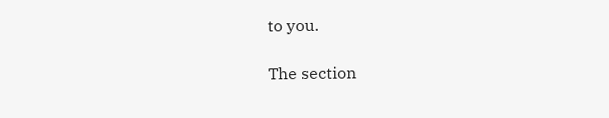to you.

The section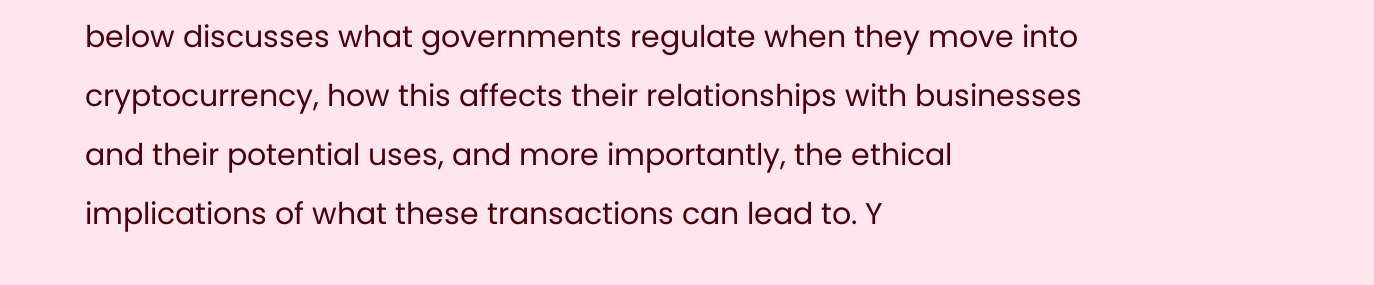below discusses what governments regulate when they move into cryptocurrency, how this affects their relationships with businesses and their potential uses, and more importantly, the ethical implications of what these transactions can lead to. Y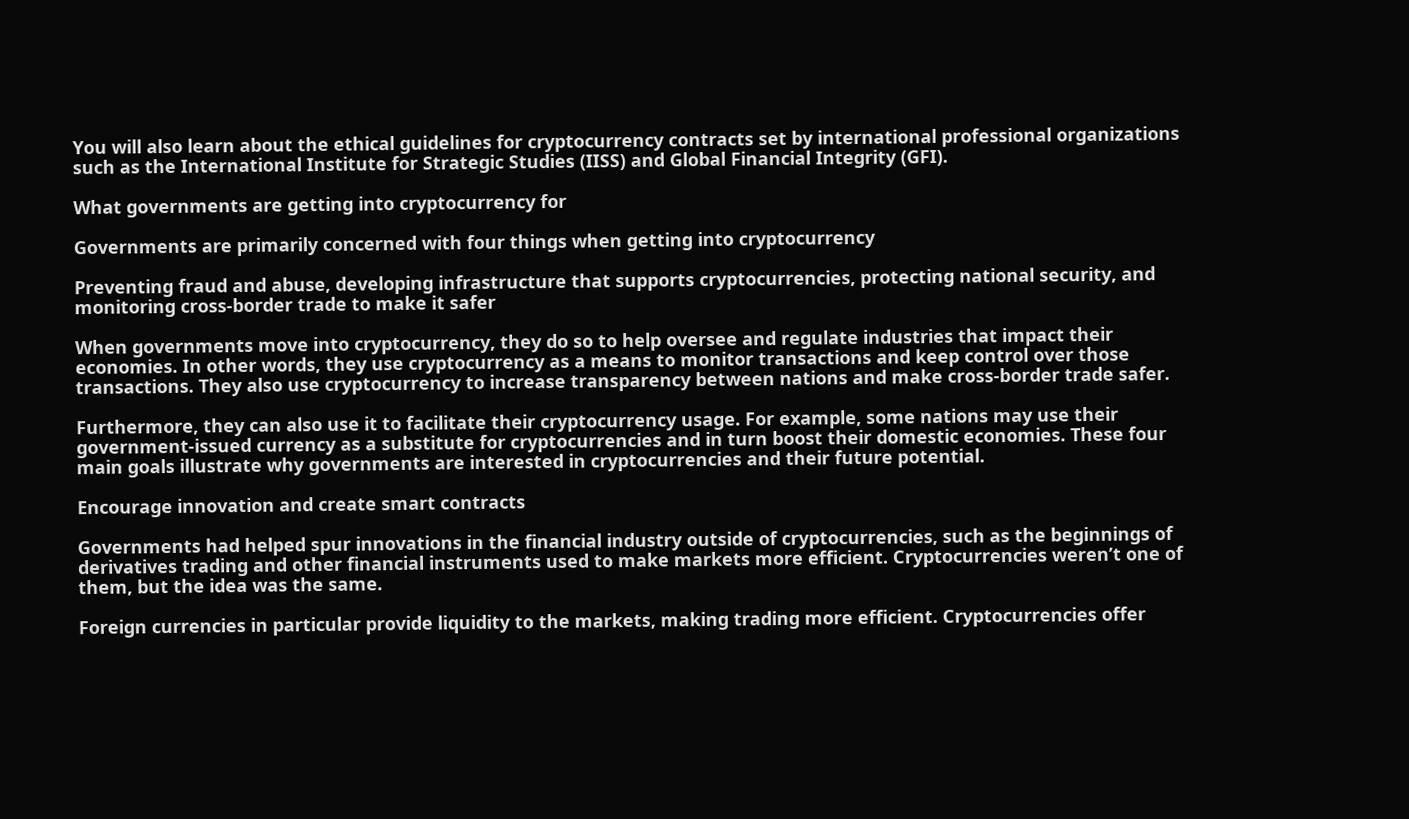You will also learn about the ethical guidelines for cryptocurrency contracts set by international professional organizations such as the International Institute for Strategic Studies (IISS) and Global Financial Integrity (GFI).

What governments are getting into cryptocurrency for

Governments are primarily concerned with four things when getting into cryptocurrency

Preventing fraud and abuse, developing infrastructure that supports cryptocurrencies, protecting national security, and monitoring cross-border trade to make it safer

When governments move into cryptocurrency, they do so to help oversee and regulate industries that impact their economies. In other words, they use cryptocurrency as a means to monitor transactions and keep control over those transactions. They also use cryptocurrency to increase transparency between nations and make cross-border trade safer.

Furthermore, they can also use it to facilitate their cryptocurrency usage. For example, some nations may use their government-issued currency as a substitute for cryptocurrencies and in turn boost their domestic economies. These four main goals illustrate why governments are interested in cryptocurrencies and their future potential.

Encourage innovation and create smart contracts

Governments had helped spur innovations in the financial industry outside of cryptocurrencies, such as the beginnings of derivatives trading and other financial instruments used to make markets more efficient. Cryptocurrencies weren’t one of them, but the idea was the same.

Foreign currencies in particular provide liquidity to the markets, making trading more efficient. Cryptocurrencies offer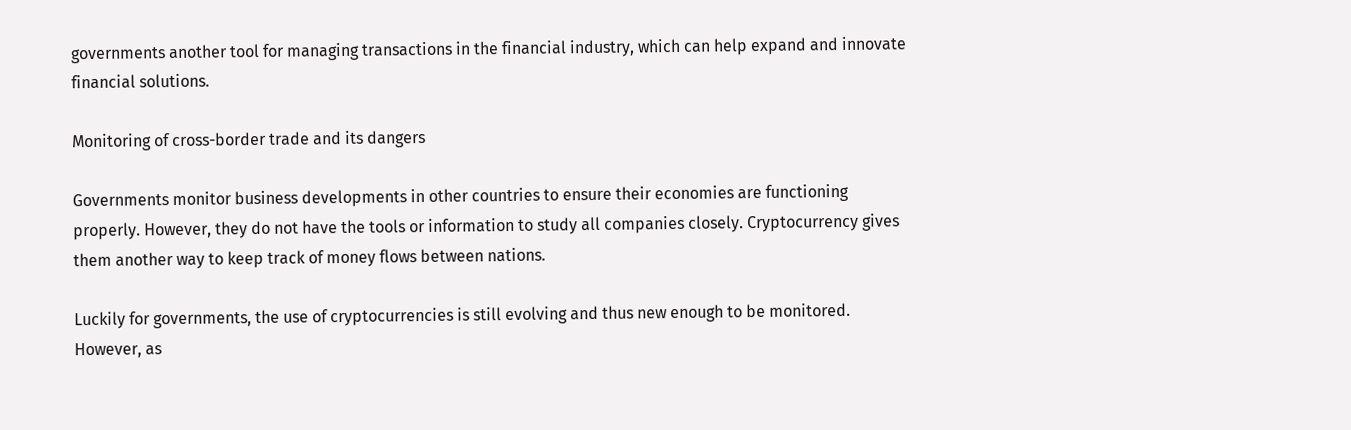governments another tool for managing transactions in the financial industry, which can help expand and innovate financial solutions.

Monitoring of cross-border trade and its dangers

Governments monitor business developments in other countries to ensure their economies are functioning properly. However, they do not have the tools or information to study all companies closely. Cryptocurrency gives them another way to keep track of money flows between nations.

Luckily for governments, the use of cryptocurrencies is still evolving and thus new enough to be monitored. However, as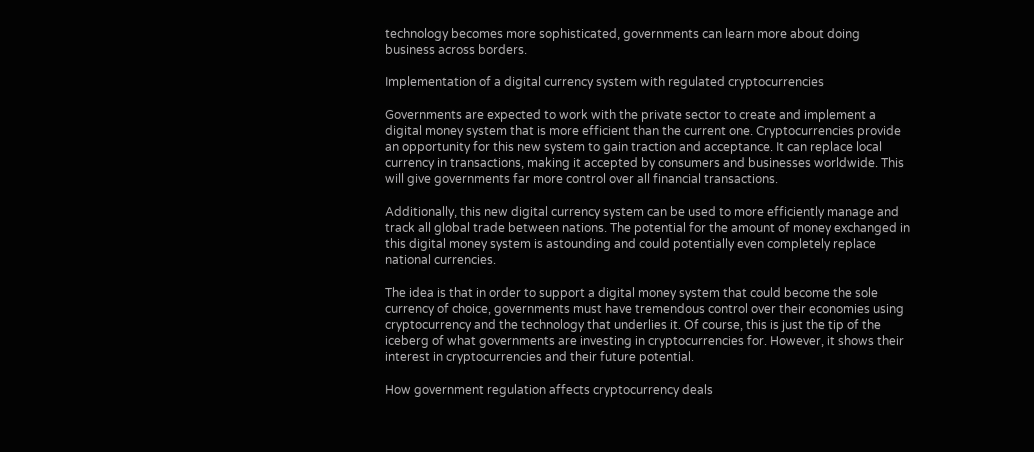technology becomes more sophisticated, governments can learn more about doing business across borders.

Implementation of a digital currency system with regulated cryptocurrencies

Governments are expected to work with the private sector to create and implement a digital money system that is more efficient than the current one. Cryptocurrencies provide an opportunity for this new system to gain traction and acceptance. It can replace local currency in transactions, making it accepted by consumers and businesses worldwide. This will give governments far more control over all financial transactions.

Additionally, this new digital currency system can be used to more efficiently manage and track all global trade between nations. The potential for the amount of money exchanged in this digital money system is astounding and could potentially even completely replace national currencies.

The idea is that in order to support a digital money system that could become the sole currency of choice, governments must have tremendous control over their economies using cryptocurrency and the technology that underlies it. Of course, this is just the tip of the iceberg of what governments are investing in cryptocurrencies for. However, it shows their interest in cryptocurrencies and their future potential.

How government regulation affects cryptocurrency deals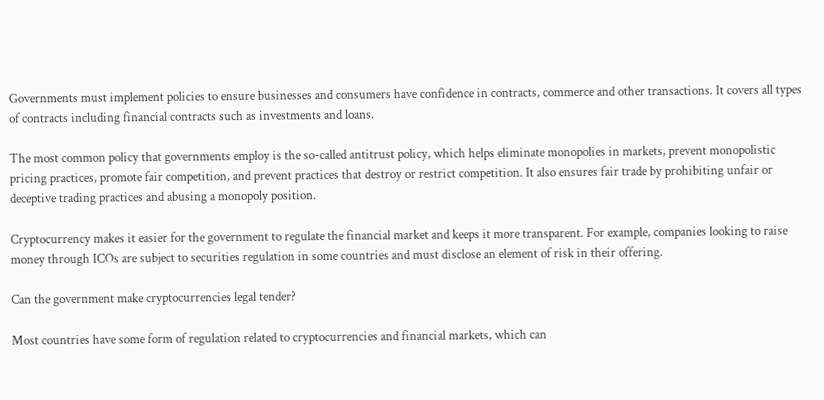Governments must implement policies to ensure businesses and consumers have confidence in contracts, commerce and other transactions. It covers all types of contracts including financial contracts such as investments and loans.

The most common policy that governments employ is the so-called antitrust policy, which helps eliminate monopolies in markets, prevent monopolistic pricing practices, promote fair competition, and prevent practices that destroy or restrict competition. It also ensures fair trade by prohibiting unfair or deceptive trading practices and abusing a monopoly position.

Cryptocurrency makes it easier for the government to regulate the financial market and keeps it more transparent. For example, companies looking to raise money through ICOs are subject to securities regulation in some countries and must disclose an element of risk in their offering.

Can the government make cryptocurrencies legal tender?

Most countries have some form of regulation related to cryptocurrencies and financial markets, which can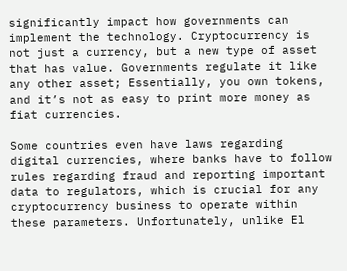significantly impact how governments can implement the technology. Cryptocurrency is not just a currency, but a new type of asset that has value. Governments regulate it like any other asset; Essentially, you own tokens, and it’s not as easy to print more money as fiat currencies.

Some countries even have laws regarding digital currencies, where banks have to follow rules regarding fraud and reporting important data to regulators, which is crucial for any cryptocurrency business to operate within these parameters. Unfortunately, unlike El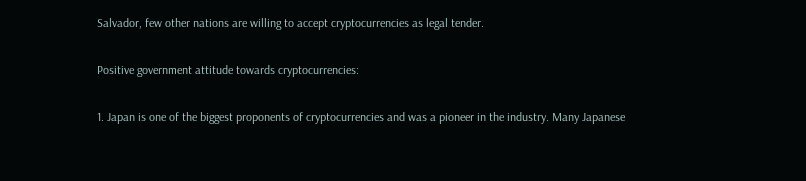Salvador, few other nations are willing to accept cryptocurrencies as legal tender.

Positive government attitude towards cryptocurrencies:

1. Japan is one of the biggest proponents of cryptocurrencies and was a pioneer in the industry. Many Japanese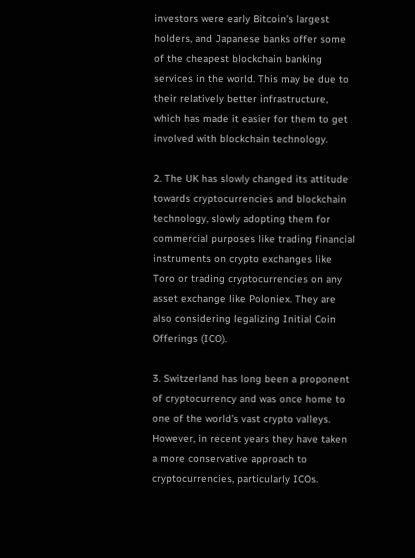investors were early Bitcoin’s largest holders, and Japanese banks offer some of the cheapest blockchain banking services in the world. This may be due to their relatively better infrastructure, which has made it easier for them to get involved with blockchain technology.

2. The UK has slowly changed its attitude towards cryptocurrencies and blockchain technology, slowly adopting them for commercial purposes like trading financial instruments on crypto exchanges like Toro or trading cryptocurrencies on any asset exchange like Poloniex. They are also considering legalizing Initial Coin Offerings (ICO).

3. Switzerland has long been a proponent of cryptocurrency and was once home to one of the world’s vast crypto valleys. However, in recent years they have taken a more conservative approach to cryptocurrencies, particularly ICOs.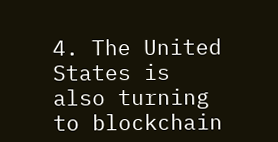4. The United States is also turning to blockchain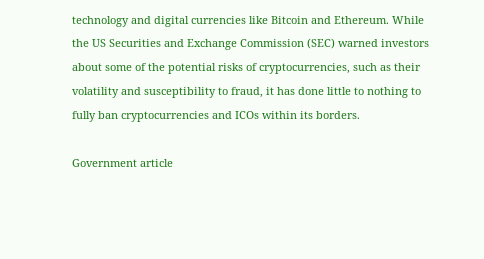technology and digital currencies like Bitcoin and Ethereum. While the US Securities and Exchange Commission (SEC) warned investors about some of the potential risks of cryptocurrencies, such as their volatility and susceptibility to fraud, it has done little to nothing to fully ban cryptocurrencies and ICOs within its borders.

Government article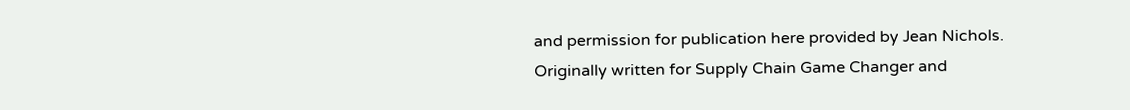and permission for publication here provided by Jean Nichols. Originally written for Supply Chain Game Changer and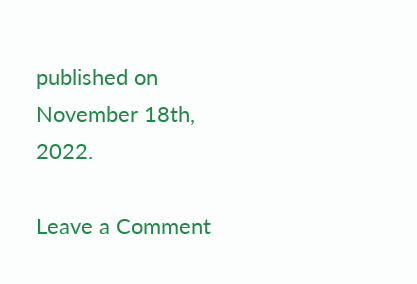published on November 18th, 2022.

Leave a Comment